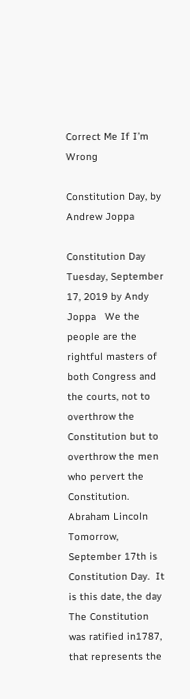Correct Me If I’m Wrong

Constitution Day, by Andrew Joppa

Constitution Day Tuesday, September 17, 2019 by Andy Joppa   We the people are the rightful masters of both Congress and the courts, not to overthrow the Constitution but to overthrow the men who pervert the Constitution. Abraham Lincoln   Tomorrow, September 17th is Constitution Day.  It is this date, the day The Constitution was ratified in1787, that represents the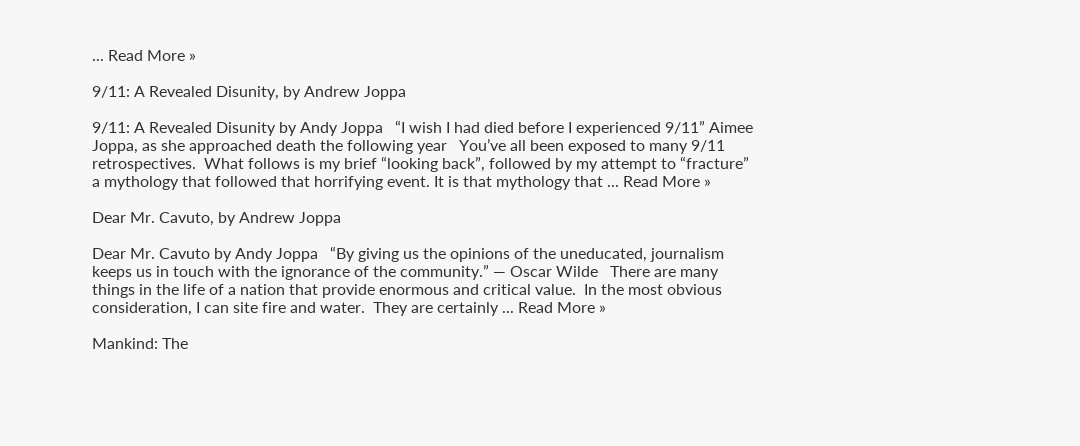... Read More »

9/11: A Revealed Disunity, by Andrew Joppa

9/11: A Revealed Disunity by Andy Joppa   “I wish I had died before I experienced 9/11” Aimee Joppa, as she approached death the following year   You’ve all been exposed to many 9/11 retrospectives.  What follows is my brief “looking back”, followed by my attempt to “fracture” a mythology that followed that horrifying event. It is that mythology that ... Read More »

Dear Mr. Cavuto, by Andrew Joppa

Dear Mr. Cavuto by Andy Joppa   “By giving us the opinions of the uneducated, journalism keeps us in touch with the ignorance of the community.” ― Oscar Wilde   There are many things in the life of a nation that provide enormous and critical value.  In the most obvious consideration, I can site fire and water.  They are certainly ... Read More »

Mankind: The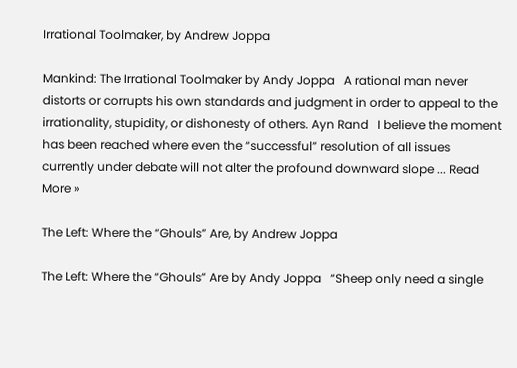Irrational Toolmaker, by Andrew Joppa

Mankind: The Irrational Toolmaker by Andy Joppa   A rational man never distorts or corrupts his own standards and judgment in order to appeal to the irrationality, stupidity, or dishonesty of others. Ayn Rand   I believe the moment has been reached where even the “successful” resolution of all issues currently under debate will not alter the profound downward slope ... Read More »

The Left: Where the “Ghouls” Are, by Andrew Joppa

The Left: Where the “Ghouls” Are by Andy Joppa   “Sheep only need a single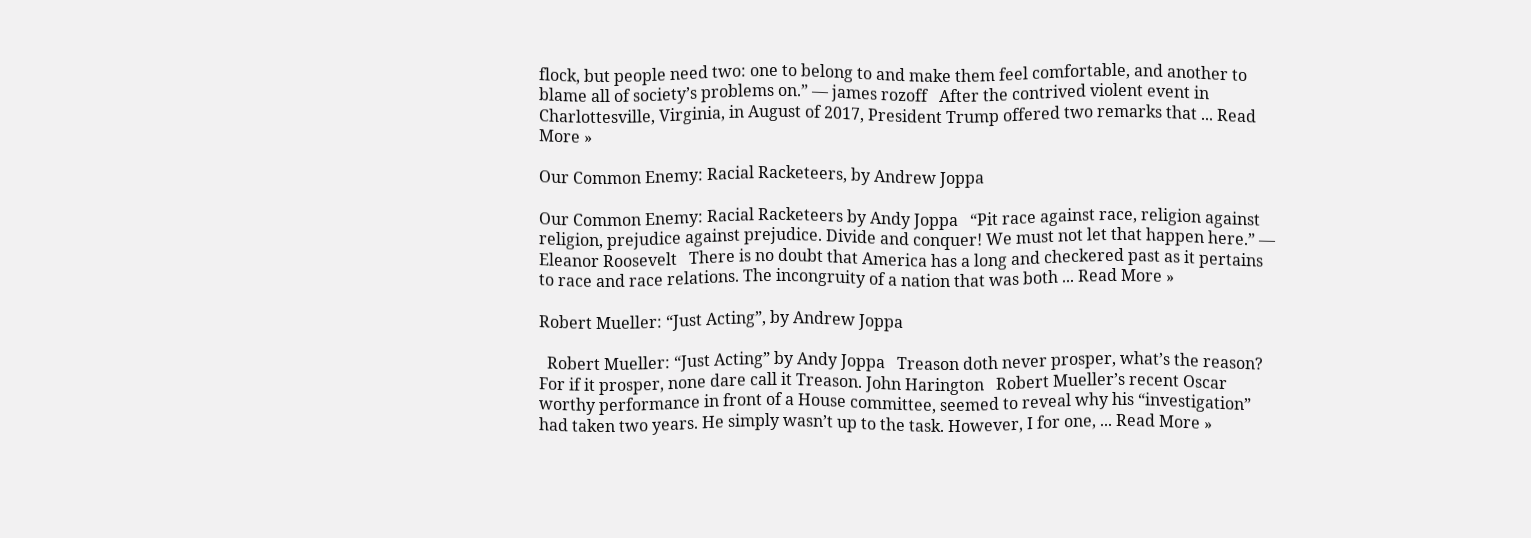flock, but people need two: one to belong to and make them feel comfortable, and another to blame all of society’s problems on.” ― james rozoff   After the contrived violent event in Charlottesville, Virginia, in August of 2017, President Trump offered two remarks that ... Read More »

Our Common Enemy: Racial Racketeers, by Andrew Joppa

Our Common Enemy: Racial Racketeers by Andy Joppa   “Pit race against race, religion against religion, prejudice against prejudice. Divide and conquer! We must not let that happen here.” ― Eleanor Roosevelt   There is no doubt that America has a long and checkered past as it pertains to race and race relations. The incongruity of a nation that was both ... Read More »

Robert Mueller: “Just Acting”, by Andrew Joppa

  Robert Mueller: “Just Acting” by Andy Joppa   Treason doth never prosper, what’s the reason? For if it prosper, none dare call it Treason. John Harington   Robert Mueller’s recent Oscar worthy performance in front of a House committee, seemed to reveal why his “investigation” had taken two years. He simply wasn’t up to the task. However, I for one, ... Read More »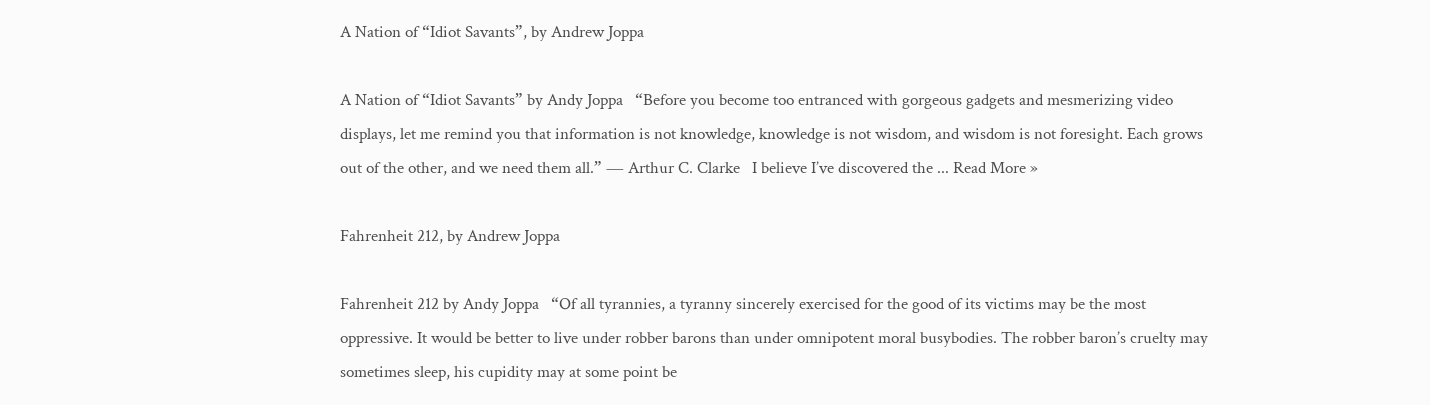A Nation of “Idiot Savants”, by Andrew Joppa

A Nation of “Idiot Savants” by Andy Joppa   “Before you become too entranced with gorgeous gadgets and mesmerizing video displays, let me remind you that information is not knowledge, knowledge is not wisdom, and wisdom is not foresight. Each grows out of the other, and we need them all.” ― Arthur C. Clarke   I believe I’ve discovered the ... Read More »

Fahrenheit 212, by Andrew Joppa

Fahrenheit 212 by Andy Joppa   “Of all tyrannies, a tyranny sincerely exercised for the good of its victims may be the most oppressive. It would be better to live under robber barons than under omnipotent moral busybodies. The robber baron’s cruelty may sometimes sleep, his cupidity may at some point be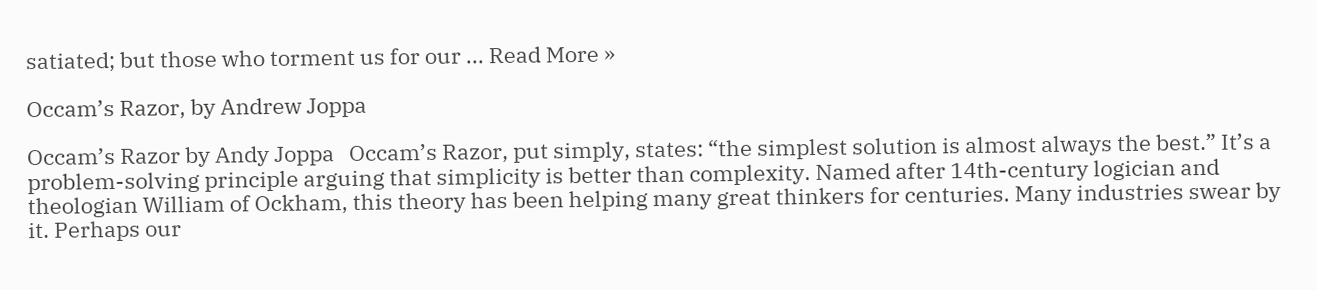satiated; but those who torment us for our ... Read More »

Occam’s Razor, by Andrew Joppa

Occam’s Razor by Andy Joppa   Occam’s Razor, put simply, states: “the simplest solution is almost always the best.” It’s a problem-solving principle arguing that simplicity is better than complexity. Named after 14th-century logician and theologian William of Ockham, this theory has been helping many great thinkers for centuries. Many industries swear by it. Perhaps our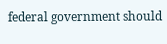federal government should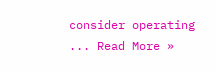consider operating ... Read More »